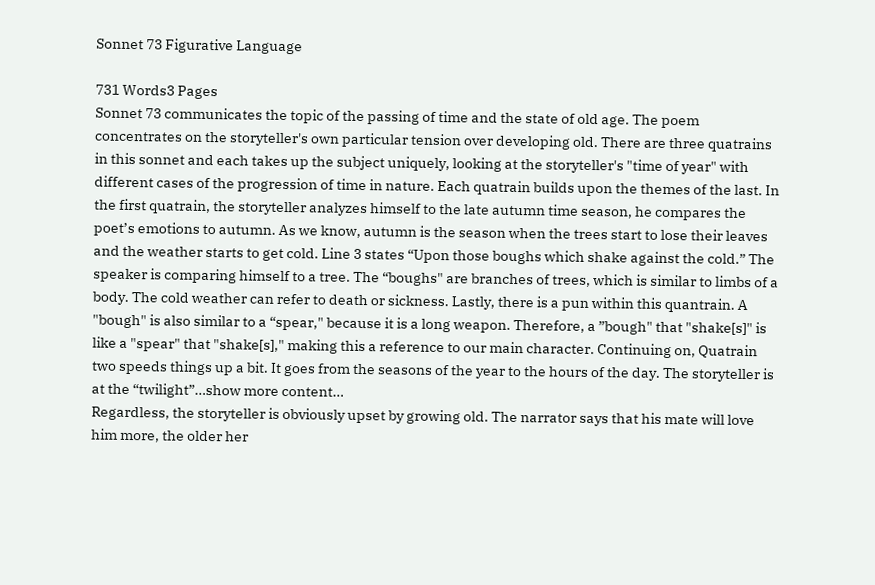Sonnet 73 Figurative Language

731 Words3 Pages
Sonnet 73 communicates the topic of the passing of time and the state of old age. The poem concentrates on the storyteller's own particular tension over developing old. There are three quatrains in this sonnet and each takes up the subject uniquely, looking at the storyteller's "time of year" with different cases of the progression of time in nature. Each quatrain builds upon the themes of the last. In the first quatrain, the storyteller analyzes himself to the late autumn time season, he compares the poet’s emotions to autumn. As we know, autumn is the season when the trees start to lose their leaves and the weather starts to get cold. Line 3 states “Upon those boughs which shake against the cold.” The speaker is comparing himself to a tree. The “boughs" are branches of trees, which is similar to limbs of a body. The cold weather can refer to death or sickness. Lastly, there is a pun within this quantrain. A "bough" is also similar to a “spear," because it is a long weapon. Therefore, a ”bough" that "shake[s]" is like a "spear" that "shake[s]," making this a reference to our main character. Continuing on, Quatrain two speeds things up a bit. It goes from the seasons of the year to the hours of the day. The storyteller is at the “twilight”…show more content…
Regardless, the storyteller is obviously upset by growing old. The narrator says that his mate will love him more, the older her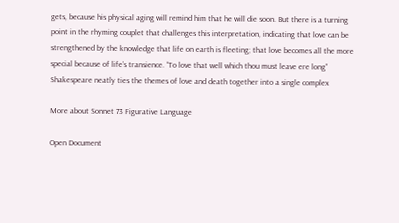gets, because his physical aging will remind him that he will die soon. But there is a turning point in the rhyming couplet that challenges this interpretation, indicating that love can be strengthened by the knowledge that life on earth is fleeting; that love becomes all the more special because of life’s transience. “To love that well which thou must leave ere long” Shakespeare neatly ties the themes of love and death together into a single complex

More about Sonnet 73 Figurative Language

Open Document